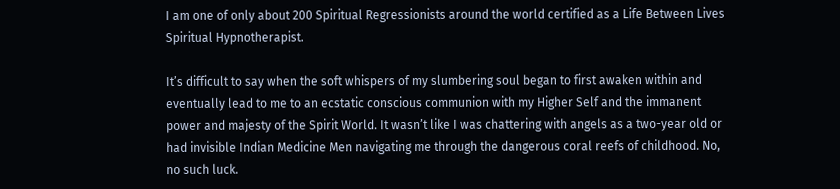I am one of only about 200 Spiritual Regressionists around the world certified as a Life Between Lives Spiritual Hypnotherapist.

It’s difficult to say when the soft whispers of my slumbering soul began to first awaken within and eventually lead to me to an ecstatic conscious communion with my Higher Self and the immanent power and majesty of the Spirit World. It wasn’t like I was chattering with angels as a two-year old or had invisible Indian Medicine Men navigating me through the dangerous coral reefs of childhood. No, no such luck.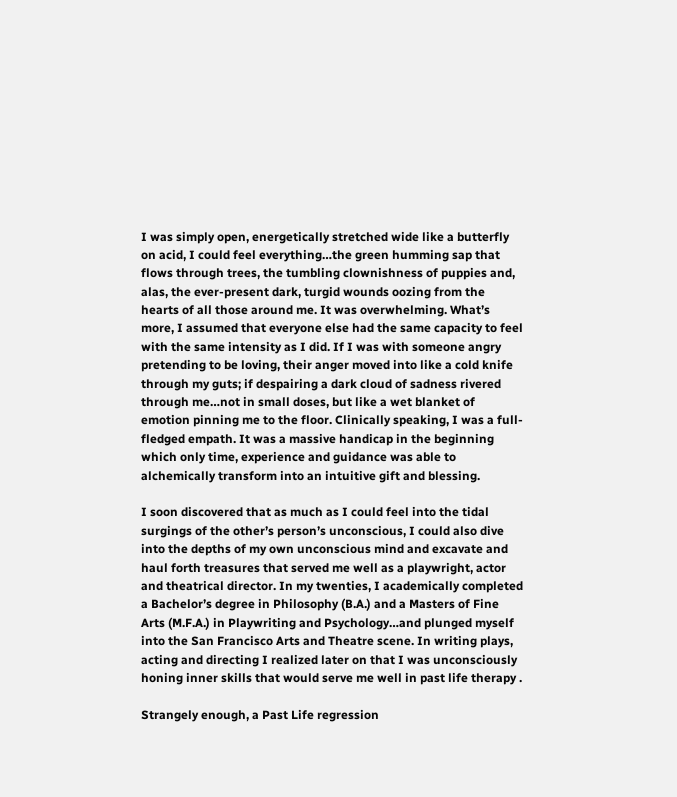I was simply open, energetically stretched wide like a butterfly on acid, I could feel everything…the green humming sap that flows through trees, the tumbling clownishness of puppies and, alas, the ever-present dark, turgid wounds oozing from the hearts of all those around me. It was overwhelming. What’s more, I assumed that everyone else had the same capacity to feel with the same intensity as I did. If I was with someone angry pretending to be loving, their anger moved into like a cold knife through my guts; if despairing a dark cloud of sadness rivered through me…not in small doses, but like a wet blanket of emotion pinning me to the floor. Clinically speaking, I was a full-fledged empath. It was a massive handicap in the beginning which only time, experience and guidance was able to alchemically transform into an intuitive gift and blessing.

I soon discovered that as much as I could feel into the tidal surgings of the other’s person’s unconscious, I could also dive into the depths of my own unconscious mind and excavate and haul forth treasures that served me well as a playwright, actor and theatrical director. In my twenties, I academically completed a Bachelor’s degree in Philosophy (B.A.) and a Masters of Fine Arts (M.F.A.) in Playwriting and Psychology…and plunged myself into the San Francisco Arts and Theatre scene. In writing plays, acting and directing I realized later on that I was unconsciously honing inner skills that would serve me well in past life therapy .

Strangely enough, a Past Life regression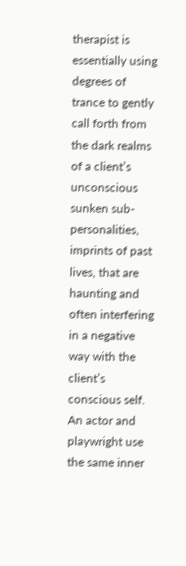therapist is essentially using degrees of trance to gently call forth from the dark realms of a client’s unconscious sunken sub-personalities, imprints of past lives, that are haunting and often interfering in a negative way with the client’s conscious self. An actor and playwright use the same inner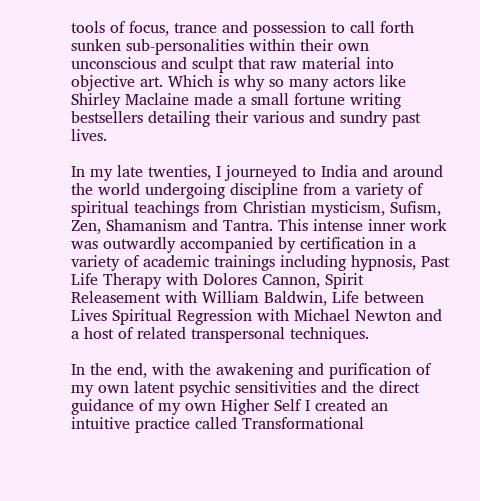tools of focus, trance and possession to call forth sunken sub-personalities within their own unconscious and sculpt that raw material into objective art. Which is why so many actors like Shirley Maclaine made a small fortune writing bestsellers detailing their various and sundry past lives.

In my late twenties, I journeyed to India and around the world undergoing discipline from a variety of spiritual teachings from Christian mysticism, Sufism, Zen, Shamanism and Tantra. This intense inner work was outwardly accompanied by certification in a variety of academic trainings including hypnosis, Past Life Therapy with Dolores Cannon, Spirit Releasement with William Baldwin, Life between Lives Spiritual Regression with Michael Newton and a host of related transpersonal techniques.

In the end, with the awakening and purification of my own latent psychic sensitivities and the direct guidance of my own Higher Self I created an intuitive practice called Transformational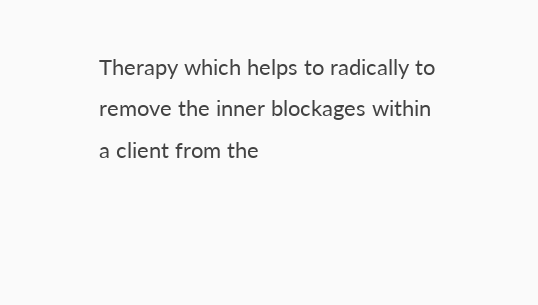Therapy which helps to radically to remove the inner blockages within a client from the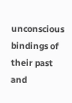unconscious bindings of their past and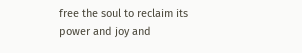free the soul to reclaim its power and joy and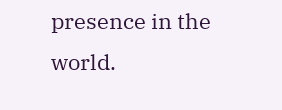presence in the world.